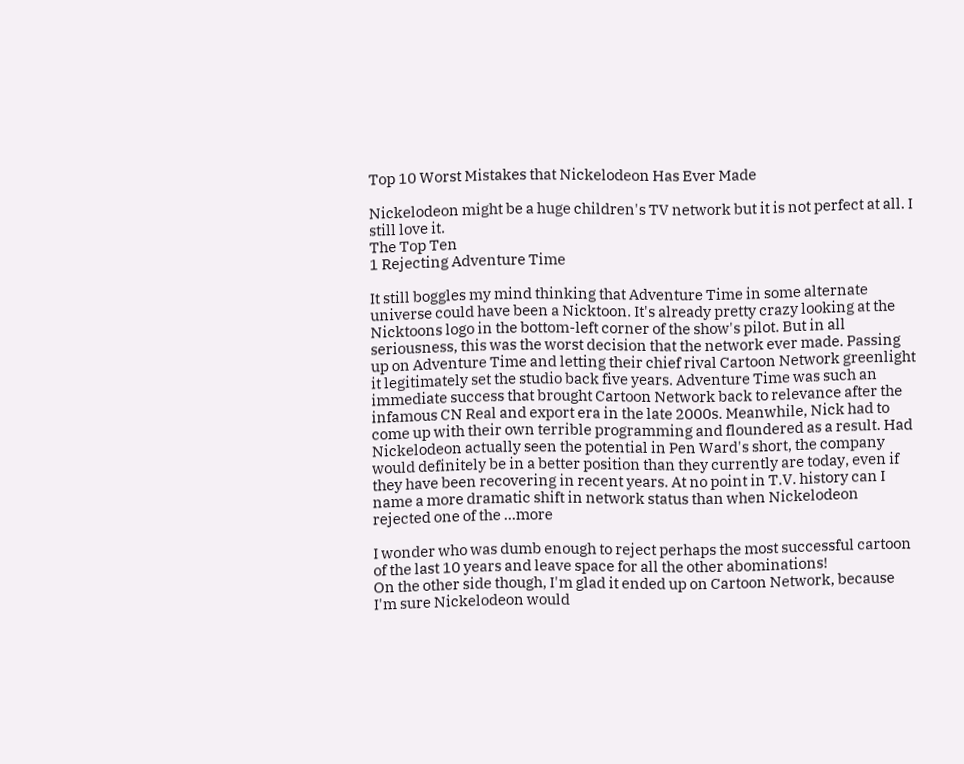Top 10 Worst Mistakes that Nickelodeon Has Ever Made

Nickelodeon might be a huge children's TV network but it is not perfect at all. I still love it.
The Top Ten
1 Rejecting Adventure Time

It still boggles my mind thinking that Adventure Time in some alternate universe could have been a Nicktoon. It's already pretty crazy looking at the Nicktoons logo in the bottom-left corner of the show's pilot. But in all seriousness, this was the worst decision that the network ever made. Passing up on Adventure Time and letting their chief rival Cartoon Network greenlight it legitimately set the studio back five years. Adventure Time was such an immediate success that brought Cartoon Network back to relevance after the infamous CN Real and export era in the late 2000s. Meanwhile, Nick had to come up with their own terrible programming and floundered as a result. Had Nickelodeon actually seen the potential in Pen Ward's short, the company would definitely be in a better position than they currently are today, even if they have been recovering in recent years. At no point in T.V. history can I name a more dramatic shift in network status than when Nickelodeon rejected one of the ...more

I wonder who was dumb enough to reject perhaps the most successful cartoon of the last 10 years and leave space for all the other abominations!
On the other side though, I'm glad it ended up on Cartoon Network, because I'm sure Nickelodeon would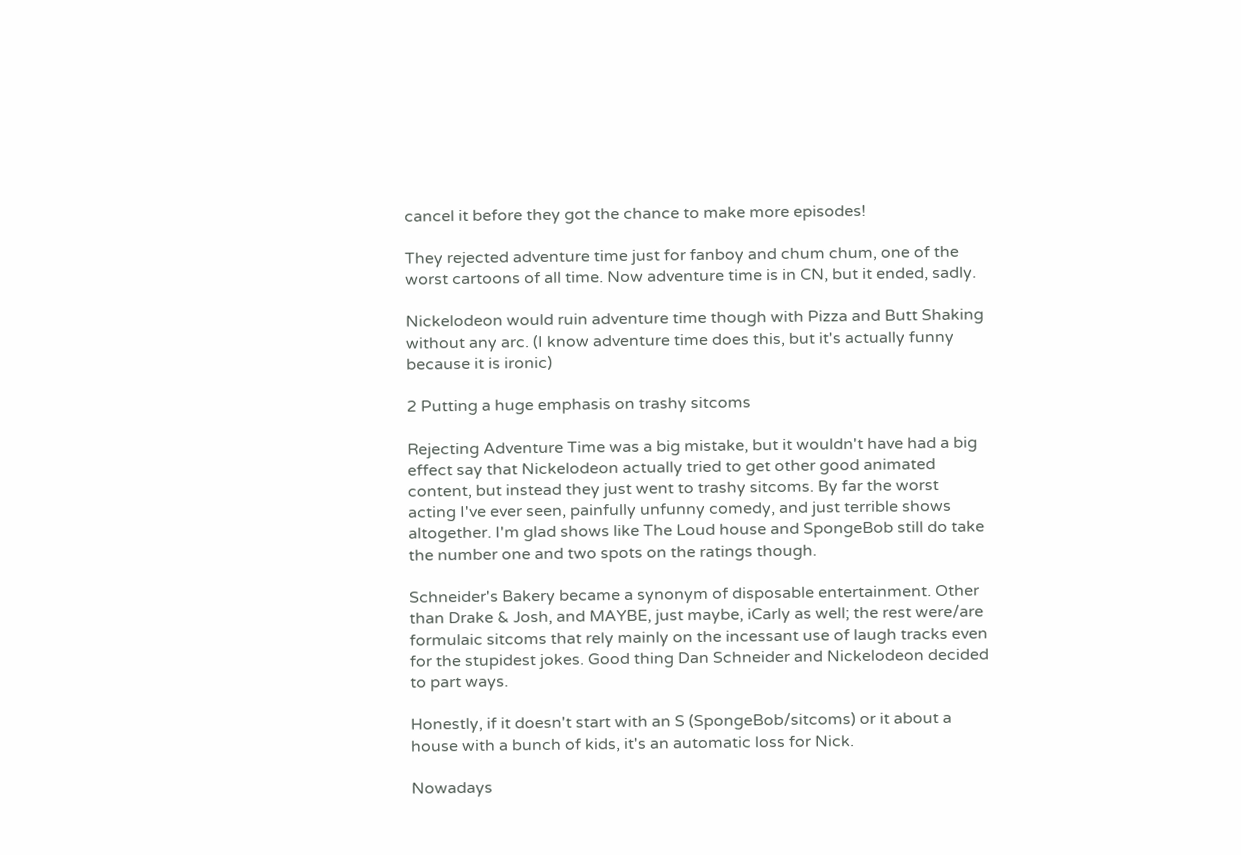cancel it before they got the chance to make more episodes!

They rejected adventure time just for fanboy and chum chum, one of the worst cartoons of all time. Now adventure time is in CN, but it ended, sadly.

Nickelodeon would ruin adventure time though with Pizza and Butt Shaking without any arc. (I know adventure time does this, but it's actually funny because it is ironic)

2 Putting a huge emphasis on trashy sitcoms

Rejecting Adventure Time was a big mistake, but it wouldn't have had a big effect say that Nickelodeon actually tried to get other good animated content, but instead they just went to trashy sitcoms. By far the worst acting I've ever seen, painfully unfunny comedy, and just terrible shows altogether. I'm glad shows like The Loud house and SpongeBob still do take the number one and two spots on the ratings though.

Schneider's Bakery became a synonym of disposable entertainment. Other than Drake & Josh, and MAYBE, just maybe, iCarly as well; the rest were/are formulaic sitcoms that rely mainly on the incessant use of laugh tracks even for the stupidest jokes. Good thing Dan Schneider and Nickelodeon decided to part ways.

Honestly, if it doesn't start with an S (SpongeBob/sitcoms) or it about a house with a bunch of kids, it's an automatic loss for Nick.

Nowadays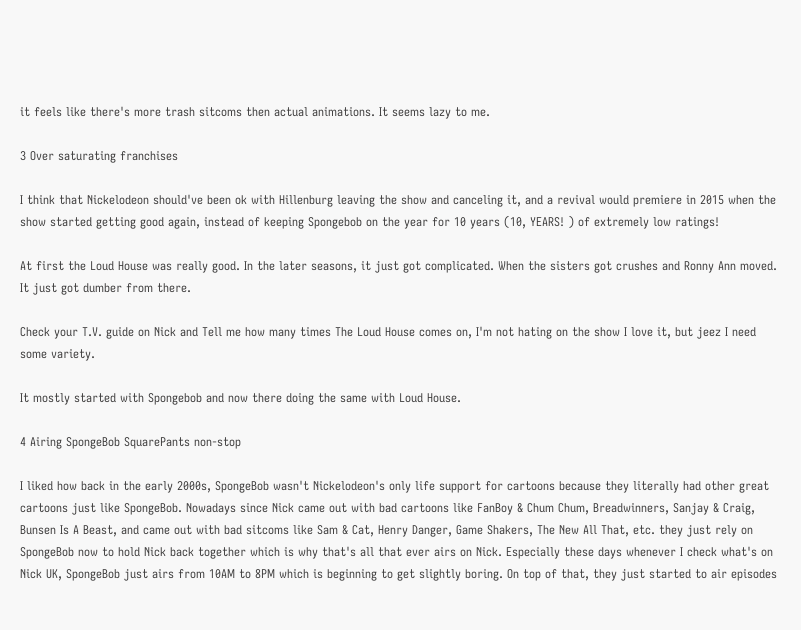it feels like there's more trash sitcoms then actual animations. It seems lazy to me.

3 Over saturating franchises

I think that Nickelodeon should've been ok with Hillenburg leaving the show and canceling it, and a revival would premiere in 2015 when the show started getting good again, instead of keeping Spongebob on the year for 10 years (10, YEARS! ) of extremely low ratings!

At first the Loud House was really good. In the later seasons, it just got complicated. When the sisters got crushes and Ronny Ann moved. It just got dumber from there.

Check your T.V. guide on Nick and Tell me how many times The Loud House comes on, I'm not hating on the show I love it, but jeez I need some variety.

It mostly started with Spongebob and now there doing the same with Loud House.

4 Airing SpongeBob SquarePants non-stop

I liked how back in the early 2000s, SpongeBob wasn't Nickelodeon's only life support for cartoons because they literally had other great cartoons just like SpongeBob. Nowadays since Nick came out with bad cartoons like FanBoy & Chum Chum, Breadwinners, Sanjay & Craig, Bunsen Is A Beast, and came out with bad sitcoms like Sam & Cat, Henry Danger, Game Shakers, The New All That, etc. they just rely on SpongeBob now to hold Nick back together which is why that's all that ever airs on Nick. Especially these days whenever I check what's on Nick UK, SpongeBob just airs from 10AM to 8PM which is beginning to get slightly boring. On top of that, they just started to air episodes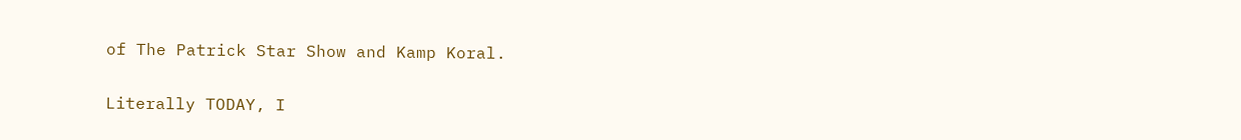of The Patrick Star Show and Kamp Koral.

Literally TODAY, I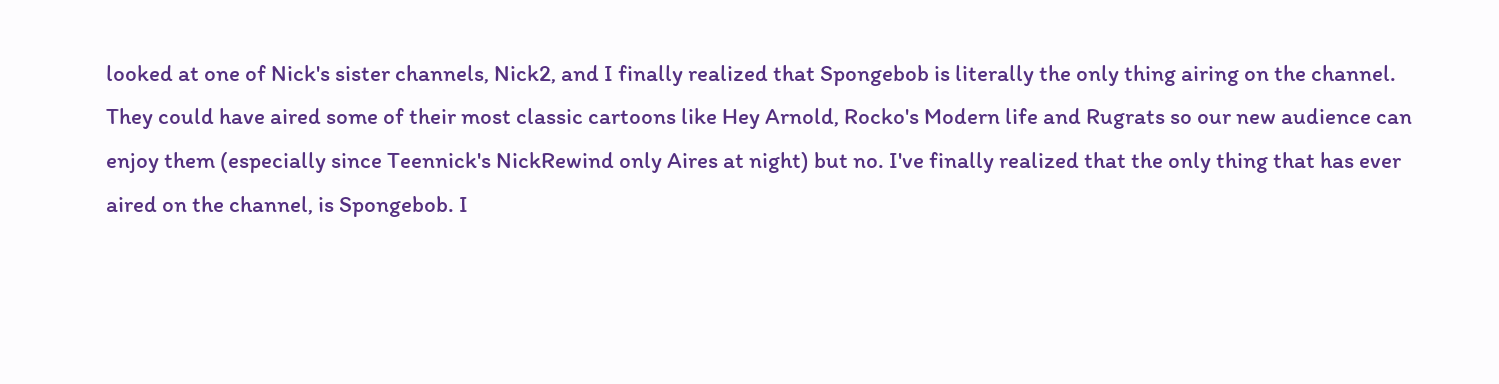looked at one of Nick's sister channels, Nick2, and I finally realized that Spongebob is literally the only thing airing on the channel. They could have aired some of their most classic cartoons like Hey Arnold, Rocko's Modern life and Rugrats so our new audience can enjoy them (especially since Teennick's NickRewind only Aires at night) but no. I've finally realized that the only thing that has ever aired on the channel, is Spongebob. I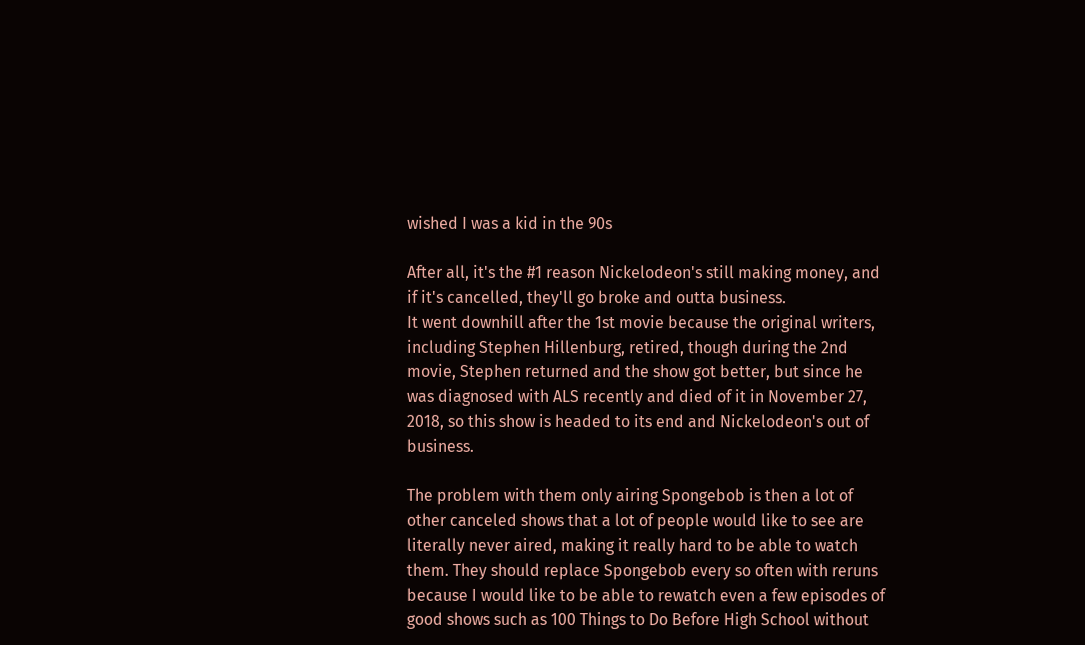wished I was a kid in the 90s

After all, it's the #1 reason Nickelodeon's still making money, and if it's cancelled, they'll go broke and outta business.
It went downhill after the 1st movie because the original writers, including Stephen Hillenburg, retired, though during the 2nd movie, Stephen returned and the show got better, but since he was diagnosed with ALS recently and died of it in November 27, 2018, so this show is headed to its end and Nickelodeon's out of business.

The problem with them only airing Spongebob is then a lot of other canceled shows that a lot of people would like to see are literally never aired, making it really hard to be able to watch them. They should replace Spongebob every so often with reruns because I would like to be able to rewatch even a few episodes of good shows such as 100 Things to Do Before High School without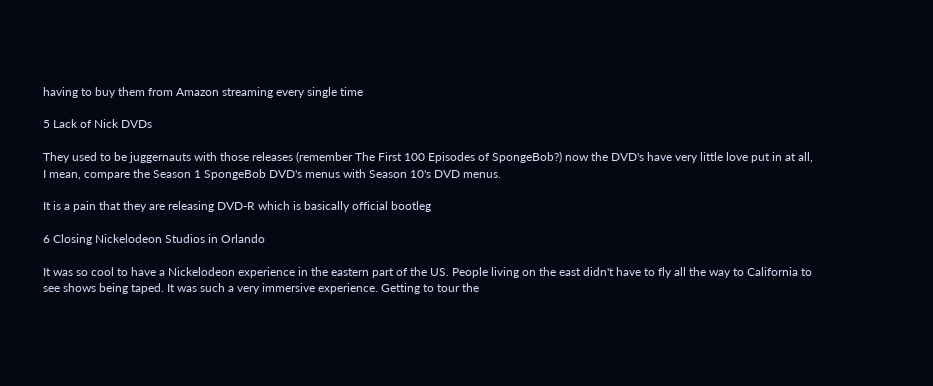having to buy them from Amazon streaming every single time

5 Lack of Nick DVDs

They used to be juggernauts with those releases (remember The First 100 Episodes of SpongeBob?) now the DVD's have very little love put in at all, I mean, compare the Season 1 SpongeBob DVD's menus with Season 10's DVD menus.

It is a pain that they are releasing DVD-R which is basically official bootleg

6 Closing Nickelodeon Studios in Orlando

It was so cool to have a Nickelodeon experience in the eastern part of the US. People living on the east didn't have to fly all the way to California to see shows being taped. It was such a very immersive experience. Getting to tour the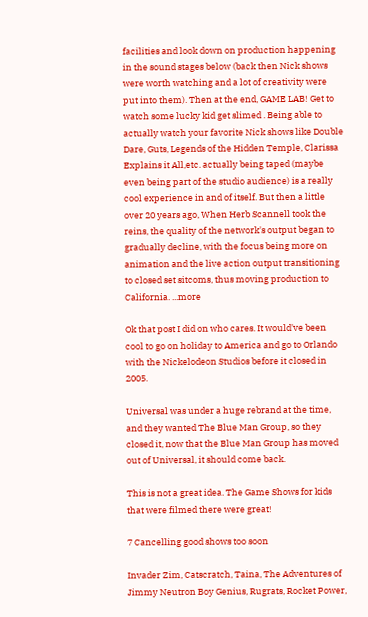facilities and look down on production happening in the sound stages below (back then Nick shows were worth watching and a lot of creativity were put into them). Then at the end, GAME LAB! Get to watch some lucky kid get slimed . Being able to actually watch your favorite Nick shows like Double Dare, Guts, Legends of the Hidden Temple, Clarissa Explains it All,etc. actually being taped (maybe even being part of the studio audience) is a really cool experience in and of itself. But then a little over 20 years ago, When Herb Scannell took the reins, the quality of the network's output began to gradually decline, with the focus being more on animation and the live action output transitioning to closed set sitcoms, thus moving production to California. ...more

Ok that post I did on who cares. It would've been cool to go on holiday to America and go to Orlando with the Nickelodeon Studios before it closed in 2005.

Universal was under a huge rebrand at the time, and they wanted The Blue Man Group, so they closed it, now that the Blue Man Group has moved out of Universal, it should come back.

This is not a great idea. The Game Shows for kids that were filmed there were great!

7 Cancelling good shows too soon

Invader Zim, Catscratch, Taina, The Adventures of Jimmy Neutron Boy Genius, Rugrats, Rocket Power,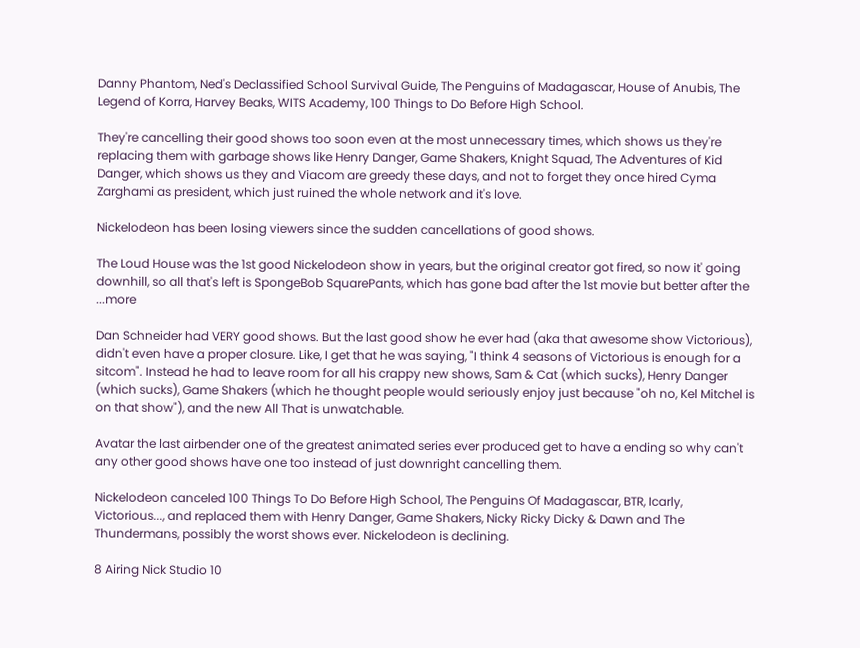Danny Phantom, Ned's Declassified School Survival Guide, The Penguins of Madagascar, House of Anubis, The Legend of Korra, Harvey Beaks, WITS Academy, 100 Things to Do Before High School.

They're cancelling their good shows too soon even at the most unnecessary times, which shows us they're replacing them with garbage shows like Henry Danger, Game Shakers, Knight Squad, The Adventures of Kid Danger, which shows us they and Viacom are greedy these days, and not to forget they once hired Cyma Zarghami as president, which just ruined the whole network and it's love.

Nickelodeon has been losing viewers since the sudden cancellations of good shows.

The Loud House was the 1st good Nickelodeon show in years, but the original creator got fired, so now it' going downhill, so all that's left is SpongeBob SquarePants, which has gone bad after the 1st movie but better after the ...more

Dan Schneider had VERY good shows. But the last good show he ever had (aka that awesome show Victorious), didn't even have a proper closure. Like, I get that he was saying, "I think 4 seasons of Victorious is enough for a sitcom". Instead he had to leave room for all his crappy new shows, Sam & Cat (which sucks), Henry Danger (which sucks), Game Shakers (which he thought people would seriously enjoy just because "oh no, Kel Mitchel is on that show"), and the new All That is unwatchable.

Avatar the last airbender one of the greatest animated series ever produced get to have a ending so why can't any other good shows have one too instead of just downright cancelling them.

Nickelodeon canceled 100 Things To Do Before High School, The Penguins Of Madagascar, BTR, Icarly, Victorious..., and replaced them with Henry Danger, Game Shakers, Nicky Ricky Dicky & Dawn and The Thundermans, possibly the worst shows ever. Nickelodeon is declining.

8 Airing Nick Studio 10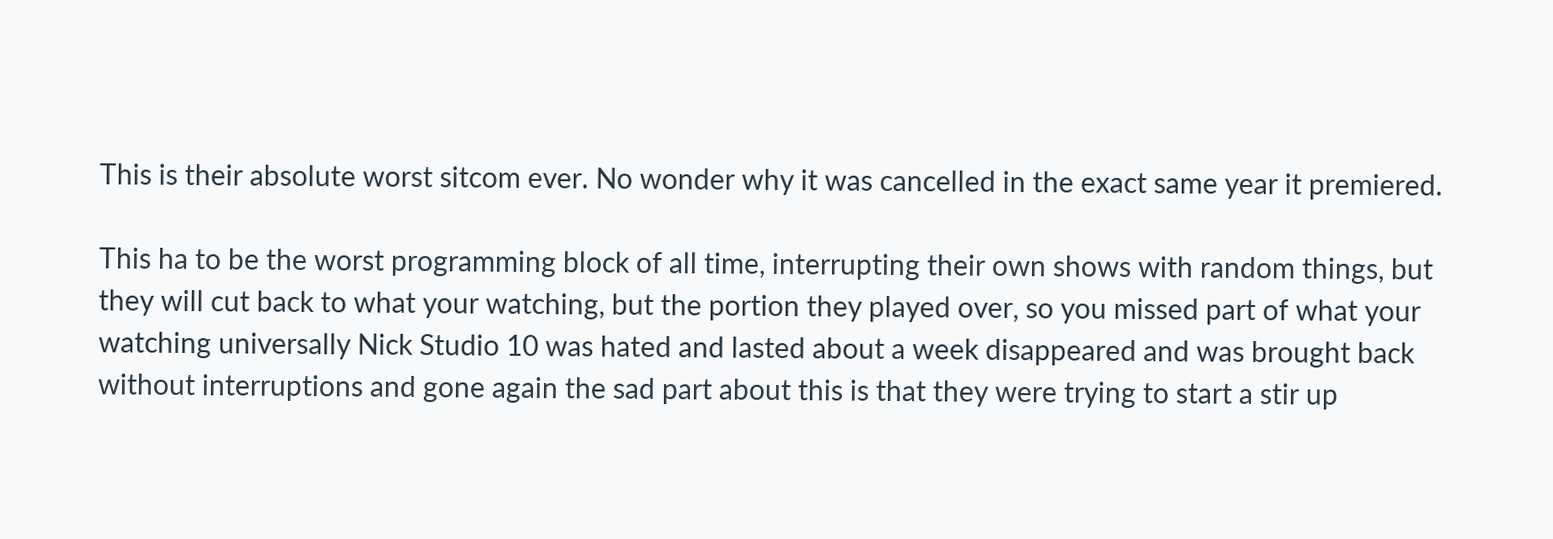This is their absolute worst sitcom ever. No wonder why it was cancelled in the exact same year it premiered.

This ha to be the worst programming block of all time, interrupting their own shows with random things, but they will cut back to what your watching, but the portion they played over, so you missed part of what your watching universally Nick Studio 10 was hated and lasted about a week disappeared and was brought back without interruptions and gone again the sad part about this is that they were trying to start a stir up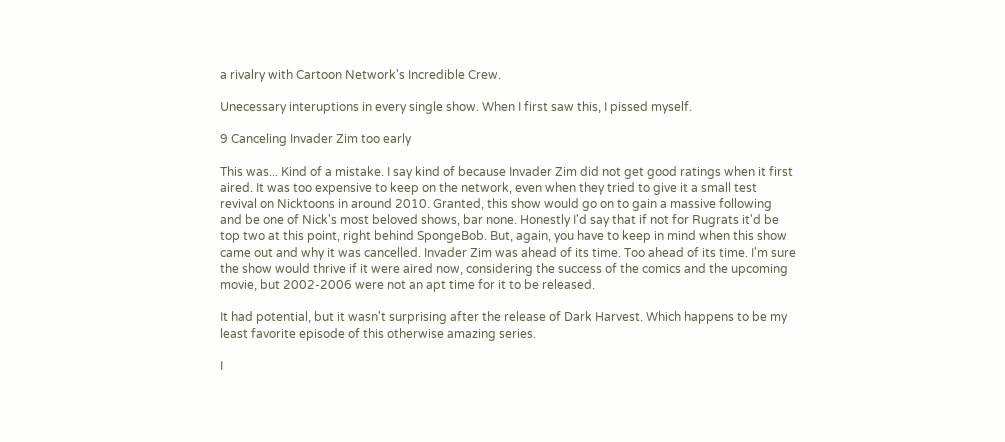a rivalry with Cartoon Network's Incredible Crew.

Unecessary interuptions in every single show. When I first saw this, I pissed myself.

9 Canceling Invader Zim too early

This was... Kind of a mistake. I say kind of because Invader Zim did not get good ratings when it first aired. It was too expensive to keep on the network, even when they tried to give it a small test revival on Nicktoons in around 2010. Granted, this show would go on to gain a massive following and be one of Nick's most beloved shows, bar none. Honestly I'd say that if not for Rugrats it'd be top two at this point, right behind SpongeBob. But, again, you have to keep in mind when this show came out and why it was cancelled. Invader Zim was ahead of its time. Too ahead of its time. I'm sure the show would thrive if it were aired now, considering the success of the comics and the upcoming movie, but 2002-2006 were not an apt time for it to be released.

It had potential, but it wasn't surprising after the release of Dark Harvest. Which happens to be my least favorite episode of this otherwise amazing series.

I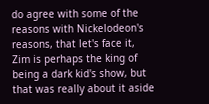do agree with some of the reasons with Nickelodeon's reasons, that let's face it, Zim is perhaps the king of being a dark kid's show, but that was really about it aside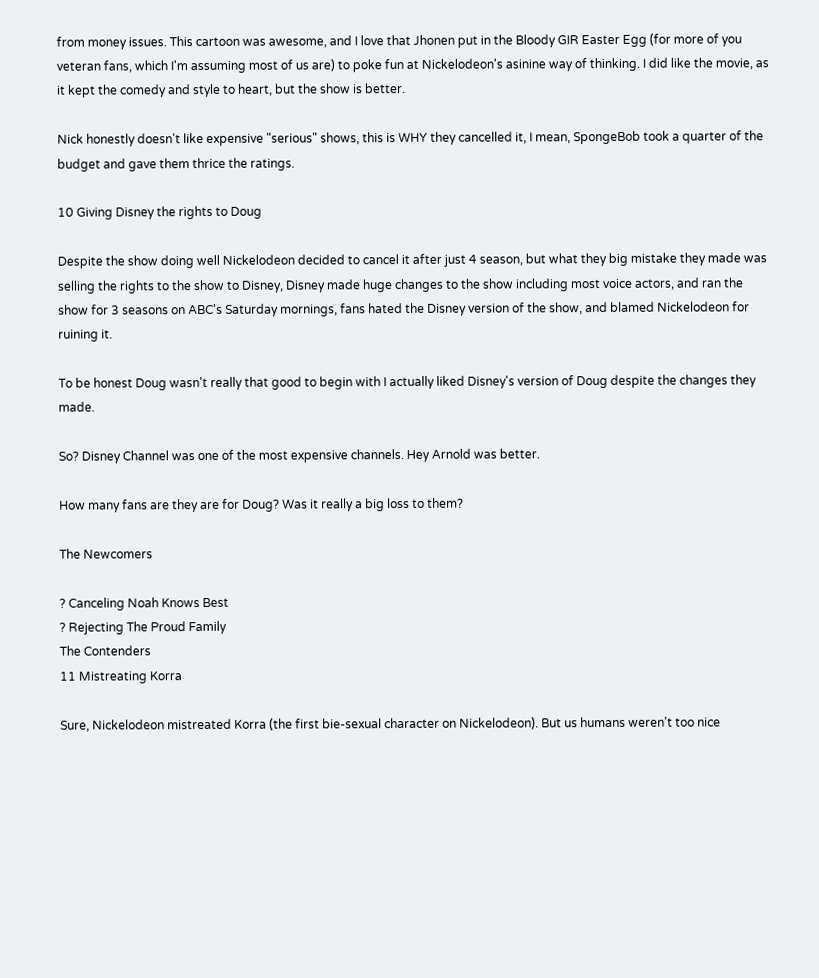from money issues. This cartoon was awesome, and I love that Jhonen put in the Bloody GIR Easter Egg (for more of you veteran fans, which I'm assuming most of us are) to poke fun at Nickelodeon's asinine way of thinking. I did like the movie, as it kept the comedy and style to heart, but the show is better.

Nick honestly doesn't like expensive "serious" shows, this is WHY they cancelled it, I mean, SpongeBob took a quarter of the budget and gave them thrice the ratings.

10 Giving Disney the rights to Doug

Despite the show doing well Nickelodeon decided to cancel it after just 4 season, but what they big mistake they made was selling the rights to the show to Disney, Disney made huge changes to the show including most voice actors, and ran the show for 3 seasons on ABC's Saturday mornings, fans hated the Disney version of the show, and blamed Nickelodeon for ruining it.

To be honest Doug wasn't really that good to begin with I actually liked Disney's version of Doug despite the changes they made.

So? Disney Channel was one of the most expensive channels. Hey Arnold was better.

How many fans are they are for Doug? Was it really a big loss to them?

The Newcomers

? Canceling Noah Knows Best
? Rejecting The Proud Family
The Contenders
11 Mistreating Korra

Sure, Nickelodeon mistreated Korra (the first bie-sexual character on Nickelodeon). But us humans weren't too nice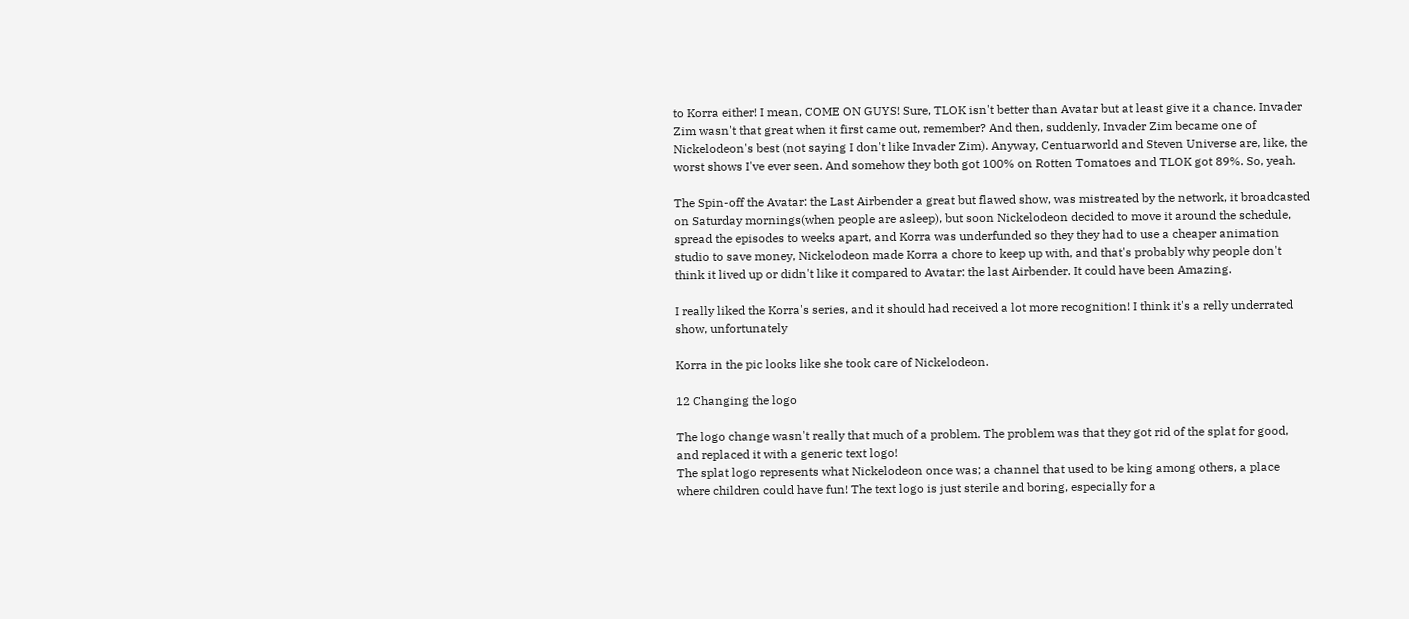to Korra either! I mean, COME ON GUYS! Sure, TLOK isn't better than Avatar but at least give it a chance. Invader Zim wasn't that great when it first came out, remember? And then, suddenly, Invader Zim became one of Nickelodeon's best (not saying I don't like Invader Zim). Anyway, Centuarworld and Steven Universe are, like, the worst shows I've ever seen. And somehow they both got 100% on Rotten Tomatoes and TLOK got 89%. So, yeah.

The Spin-off the Avatar: the Last Airbender a great but flawed show, was mistreated by the network, it broadcasted on Saturday mornings(when people are asleep), but soon Nickelodeon decided to move it around the schedule, spread the episodes to weeks apart, and Korra was underfunded so they they had to use a cheaper animation studio to save money, Nickelodeon made Korra a chore to keep up with, and that's probably why people don't think it lived up or didn't like it compared to Avatar: the last Airbender. It could have been Amazing.

I really liked the Korra's series, and it should had received a lot more recognition! I think it's a relly underrated show, unfortunately

Korra in the pic looks like she took care of Nickelodeon.

12 Changing the logo

The logo change wasn't really that much of a problem. The problem was that they got rid of the splat for good, and replaced it with a generic text logo!
The splat logo represents what Nickelodeon once was; a channel that used to be king among others, a place where children could have fun! The text logo is just sterile and boring, especially for a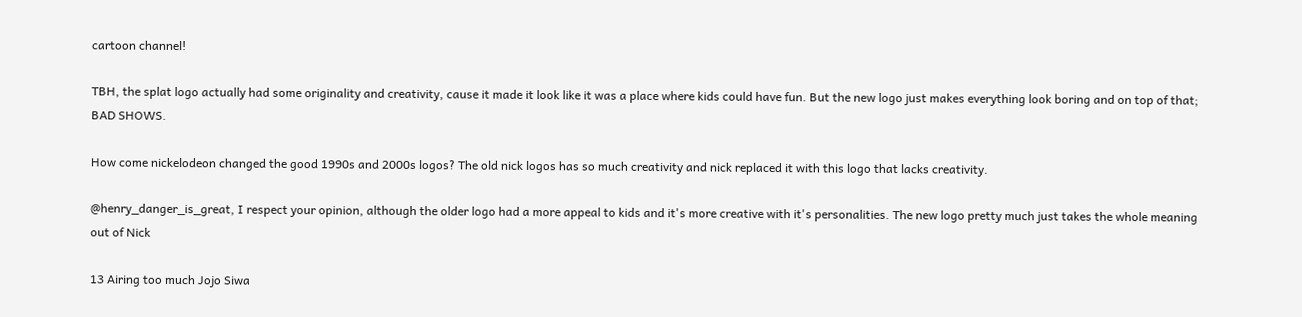cartoon channel!

TBH, the splat logo actually had some originality and creativity, cause it made it look like it was a place where kids could have fun. But the new logo just makes everything look boring and on top of that; BAD SHOWS.

How come nickelodeon changed the good 1990s and 2000s logos? The old nick logos has so much creativity and nick replaced it with this logo that lacks creativity.

@henry_danger_is_great, I respect your opinion, although the older logo had a more appeal to kids and it's more creative with it's personalities. The new logo pretty much just takes the whole meaning out of Nick

13 Airing too much Jojo Siwa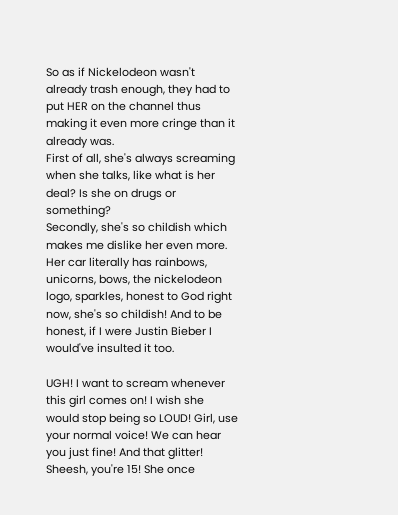So as if Nickelodeon wasn't already trash enough, they had to put HER on the channel thus making it even more cringe than it already was.
First of all, she's always screaming when she talks, like what is her deal? Is she on drugs or something?
Secondly, she's so childish which makes me dislike her even more. Her car literally has rainbows, unicorns, bows, the nickelodeon logo, sparkles, honest to God right now, she's so childish! And to be honest, if I were Justin Bieber I would've insulted it too.

UGH! I want to scream whenever this girl comes on! I wish she would stop being so LOUD! Girl, use your normal voice! We can hear you just fine! And that glitter! Sheesh, you're 15! She once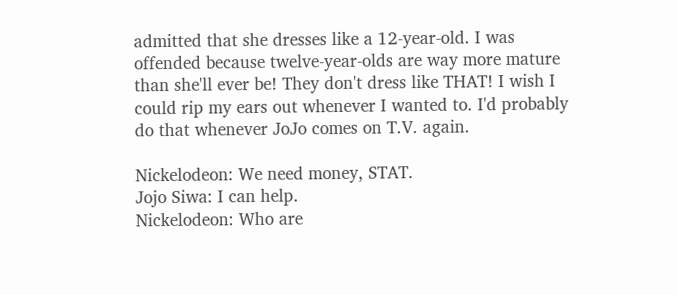admitted that she dresses like a 12-year-old. I was offended because twelve-year-olds are way more mature than she'll ever be! They don't dress like THAT! I wish I could rip my ears out whenever I wanted to. I'd probably do that whenever JoJo comes on T.V. again.

Nickelodeon: We need money, STAT.
Jojo Siwa: I can help.
Nickelodeon: Who are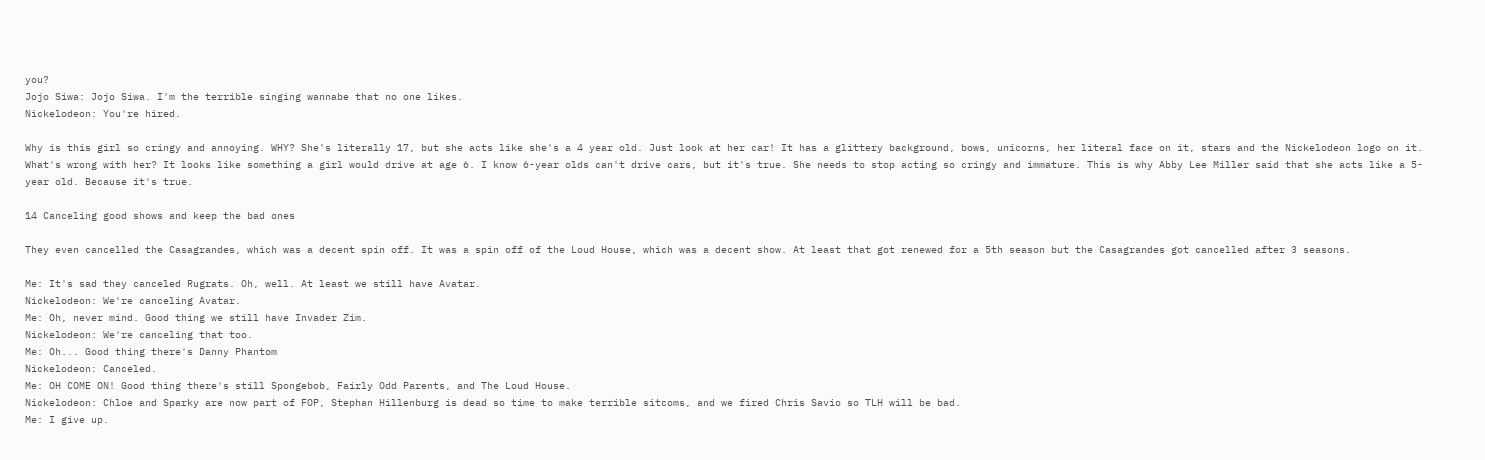you?
Jojo Siwa: Jojo Siwa. I'm the terrible singing wannabe that no one likes.
Nickelodeon: You're hired.

Why is this girl so cringy and annoying. WHY? She's literally 17, but she acts like she's a 4 year old. Just look at her car! It has a glittery background, bows, unicorns, her literal face on it, stars and the Nickelodeon logo on it. What's wrong with her? It looks like something a girl would drive at age 6. I know 6-year olds can't drive cars, but it's true. She needs to stop acting so cringy and immature. This is why Abby Lee Miller said that she acts like a 5-year old. Because it's true.

14 Canceling good shows and keep the bad ones

They even cancelled the Casagrandes, which was a decent spin off. It was a spin off of the Loud House, which was a decent show. At least that got renewed for a 5th season but the Casagrandes got cancelled after 3 seasons.

Me: It's sad they canceled Rugrats. Oh, well. At least we still have Avatar.
Nickelodeon: We're canceling Avatar.
Me: Oh, never mind. Good thing we still have Invader Zim.
Nickelodeon: We're canceling that too.
Me: Oh... Good thing there's Danny Phantom
Nickelodeon: Canceled.
Me: OH COME ON! Good thing there's still Spongebob, Fairly Odd Parents, and The Loud House.
Nickelodeon: Chloe and Sparky are now part of FOP, Stephan Hillenburg is dead so time to make terrible sitcoms, and we fired Chris Savio so TLH will be bad.
Me: I give up.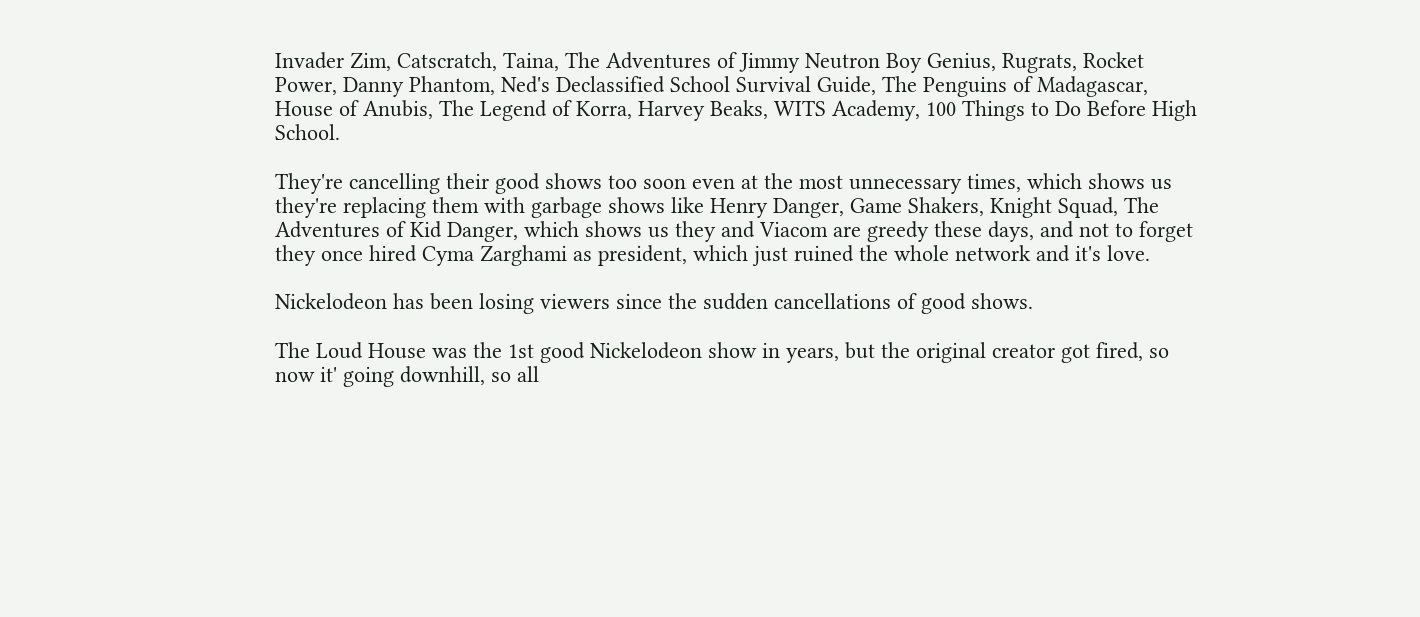Invader Zim, Catscratch, Taina, The Adventures of Jimmy Neutron Boy Genius, Rugrats, Rocket Power, Danny Phantom, Ned's Declassified School Survival Guide, The Penguins of Madagascar, House of Anubis, The Legend of Korra, Harvey Beaks, WITS Academy, 100 Things to Do Before High School.

They're cancelling their good shows too soon even at the most unnecessary times, which shows us they're replacing them with garbage shows like Henry Danger, Game Shakers, Knight Squad, The Adventures of Kid Danger, which shows us they and Viacom are greedy these days, and not to forget they once hired Cyma Zarghami as president, which just ruined the whole network and it's love.

Nickelodeon has been losing viewers since the sudden cancellations of good shows.

The Loud House was the 1st good Nickelodeon show in years, but the original creator got fired, so now it' going downhill, so all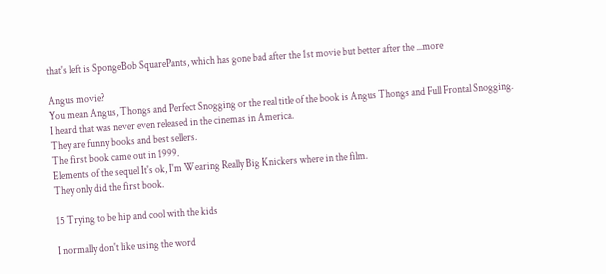that's left is SpongeBob SquarePants, which has gone bad after the 1st movie but better after the ...more

Angus movie?
You mean Angus, Thongs and Perfect Snogging or the real title of the book is Angus Thongs and Full Frontal Snogging.
I heard that was never even released in the cinemas in America.
They are funny books and best sellers.
The first book came out in 1999.
Elements of the sequel It's ok, I'm Wearing Really Big Knickers where in the film.
They only did the first book.

15 Trying to be hip and cool with the kids

I normally don't like using the word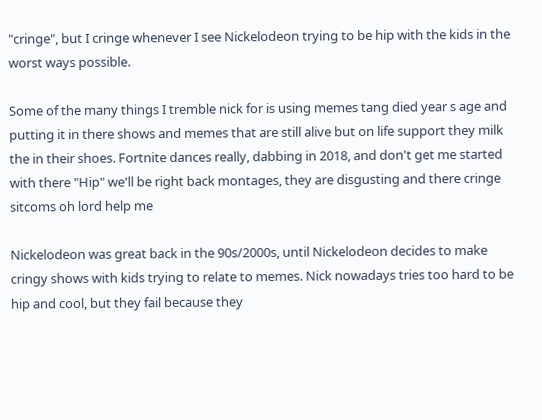"cringe", but I cringe whenever I see Nickelodeon trying to be hip with the kids in the worst ways possible.

Some of the many things I tremble nick for is using memes tang died year s age and putting it in there shows and memes that are still alive but on life support they milk the in their shoes. Fortnite dances really, dabbing in 2018, and don't get me started with there "Hip" we'll be right back montages, they are disgusting and there cringe sitcoms oh lord help me

Nickelodeon was great back in the 90s/2000s, until Nickelodeon decides to make cringy shows with kids trying to relate to memes. Nick nowadays tries too hard to be hip and cool, but they fail because they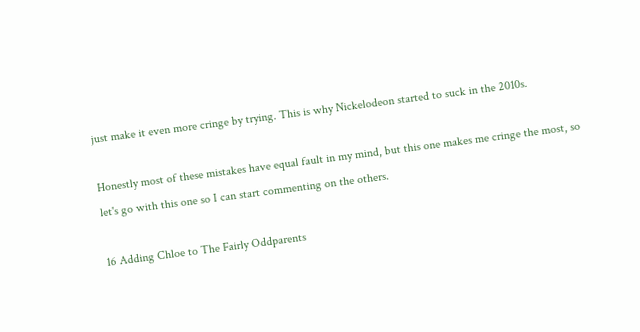just make it even more cringe by trying. This is why Nickelodeon started to suck in the 2010s.

Honestly most of these mistakes have equal fault in my mind, but this one makes me cringe the most, so let's go with this one so I can start commenting on the others.

16 Adding Chloe to The Fairly Oddparents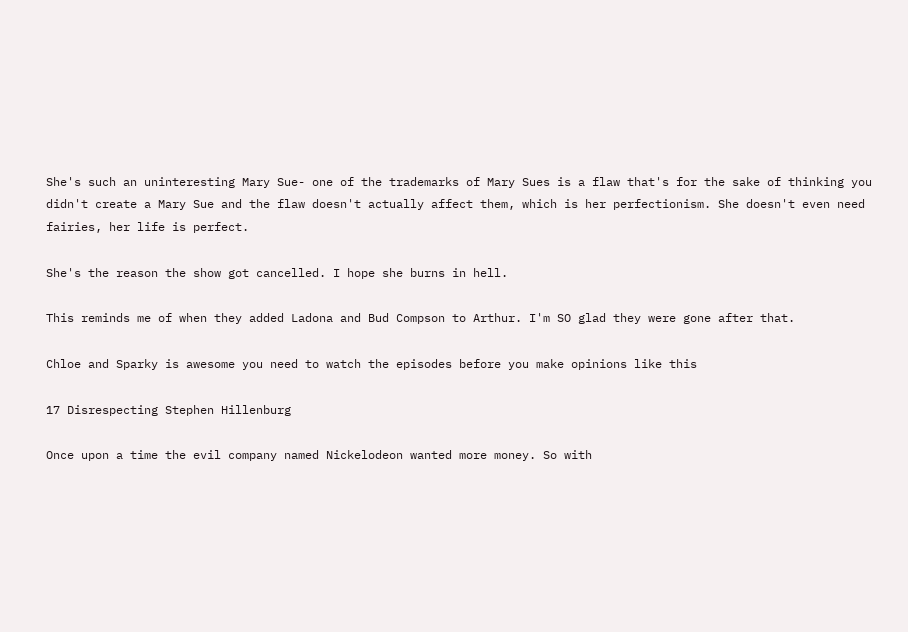She's such an uninteresting Mary Sue- one of the trademarks of Mary Sues is a flaw that's for the sake of thinking you didn't create a Mary Sue and the flaw doesn't actually affect them, which is her perfectionism. She doesn't even need fairies, her life is perfect.

She's the reason the show got cancelled. I hope she burns in hell.

This reminds me of when they added Ladona and Bud Compson to Arthur. I'm SO glad they were gone after that.

Chloe and Sparky is awesome you need to watch the episodes before you make opinions like this

17 Disrespecting Stephen Hillenburg

Once upon a time the evil company named Nickelodeon wanted more money. So with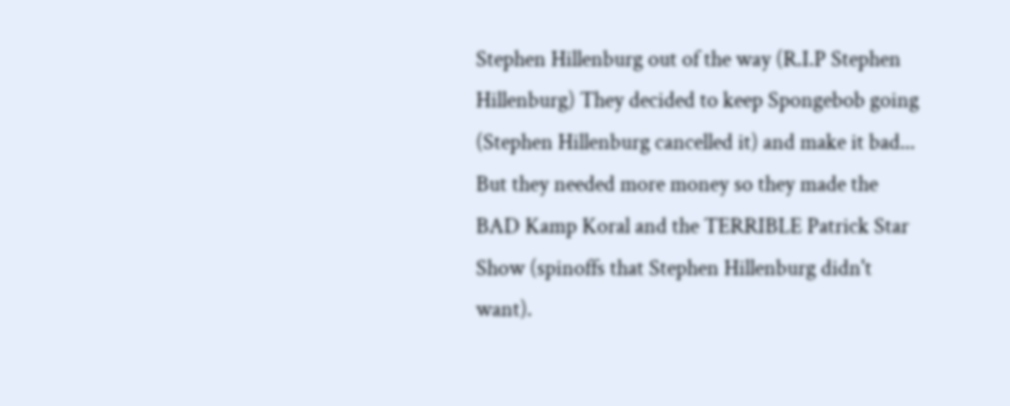Stephen Hillenburg out of the way (R.I.P Stephen Hillenburg) They decided to keep Spongebob going (Stephen Hillenburg cancelled it) and make it bad... But they needed more money so they made the BAD Kamp Koral and the TERRIBLE Patrick Star Show (spinoffs that Stephen Hillenburg didn't want).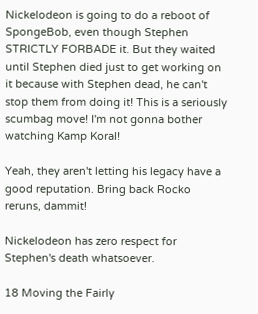Nickelodeon is going to do a reboot of SpongeBob, even though Stephen STRICTLY FORBADE it. But they waited until Stephen died just to get working on it because with Stephen dead, he can't stop them from doing it! This is a seriously scumbag move! I'm not gonna bother watching Kamp Koral!

Yeah, they aren't letting his legacy have a good reputation. Bring back Rocko reruns, dammit!

Nickelodeon has zero respect for Stephen's death whatsoever.

18 Moving the Fairly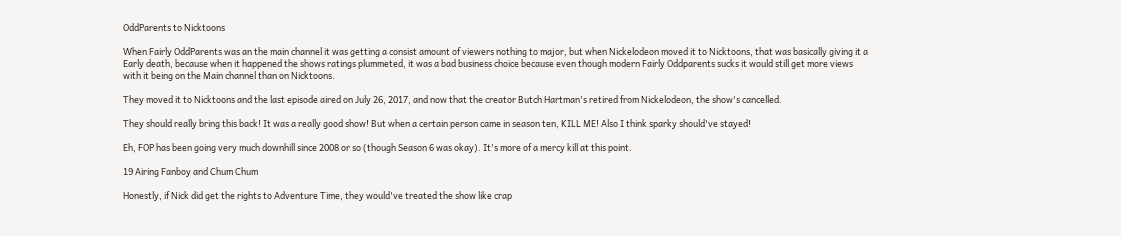OddParents to Nicktoons

When Fairly OddParents was an the main channel it was getting a consist amount of viewers nothing to major, but when Nickelodeon moved it to Nicktoons, that was basically giving it a Early death, because when it happened the shows ratings plummeted, it was a bad business choice because even though modern Fairly Oddparents sucks it would still get more views with it being on the Main channel than on Nicktoons.

They moved it to Nicktoons and the last episode aired on July 26, 2017, and now that the creator Butch Hartman's retired from Nickelodeon, the show's cancelled.

They should really bring this back! It was a really good show! But when a certain person came in season ten, KILL ME! Also I think sparky should've stayed!

Eh, FOP has been going very much downhill since 2008 or so (though Season 6 was okay). It's more of a mercy kill at this point.

19 Airing Fanboy and Chum Chum

Honestly, if Nick did get the rights to Adventure Time, they would've treated the show like crap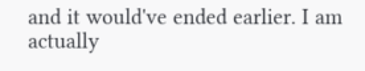and it would've ended earlier. I am actually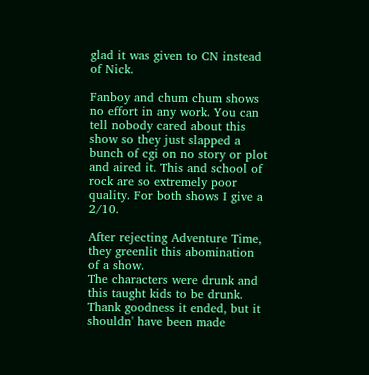glad it was given to CN instead of Nick.

Fanboy and chum chum shows no effort in any work. You can tell nobody cared about this show so they just slapped a bunch of cgi on no story or plot and aired it. This and school of rock are so extremely poor quality. For both shows I give a 2/10.

After rejecting Adventure Time, they greenlit this abomination of a show.
The characters were drunk and this taught kids to be drunk.
Thank goodness it ended, but it shouldn' have been made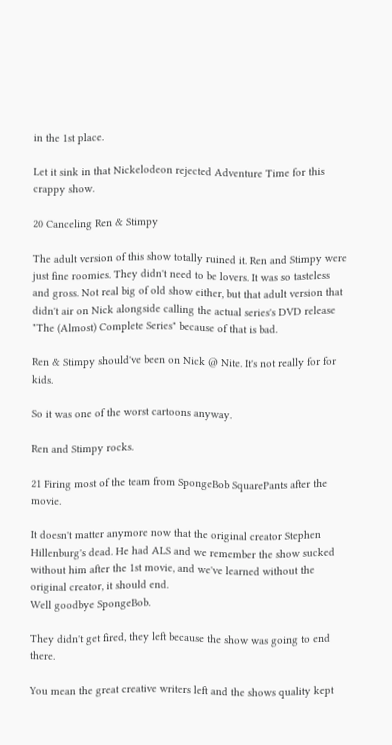in the 1st place.

Let it sink in that Nickelodeon rejected Adventure Time for this crappy show.

20 Canceling Ren & Stimpy

The adult version of this show totally ruined it. Ren and Stimpy were just fine roomies. They didn't need to be lovers. It was so tasteless and gross. Not real big of old show either, but that adult version that didn't air on Nick alongside calling the actual series's DVD release "The (Almost) Complete Series" because of that is bad.

Ren & Stimpy should've been on Nick @ Nite. It's not really for for kids.

So it was one of the worst cartoons anyway.

Ren and Stimpy rocks.

21 Firing most of the team from SpongeBob SquarePants after the movie.

It doesn't matter anymore now that the original creator Stephen Hillenburg's dead. He had ALS and we remember the show sucked without him after the 1st movie, and we've learned without the original creator, it should end.
Well goodbye SpongeBob.

They didn't get fired, they left because the show was going to end there.

You mean the great creative writers left and the shows quality kept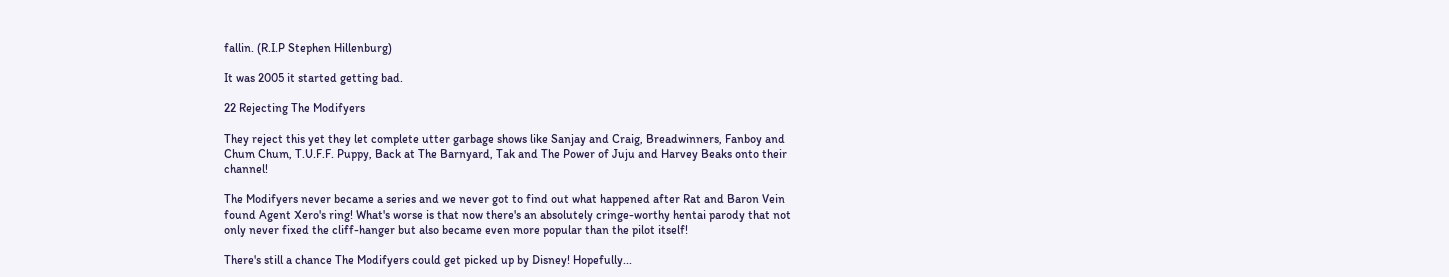fallin. (R.I.P Stephen Hillenburg)

It was 2005 it started getting bad.

22 Rejecting The Modifyers

They reject this yet they let complete utter garbage shows like Sanjay and Craig, Breadwinners, Fanboy and Chum Chum, T.U.F.F. Puppy, Back at The Barnyard, Tak and The Power of Juju and Harvey Beaks onto their channel!

The Modifyers never became a series and we never got to find out what happened after Rat and Baron Vein found Agent Xero's ring! What's worse is that now there's an absolutely cringe-worthy hentai parody that not only never fixed the cliff-hanger but also became even more popular than the pilot itself!

There's still a chance The Modifyers could get picked up by Disney! Hopefully...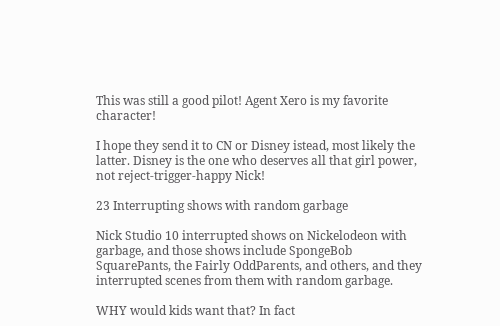This was still a good pilot! Agent Xero is my favorite character!

I hope they send it to CN or Disney istead, most likely the latter. Disney is the one who deserves all that girl power, not reject-trigger-happy Nick!

23 Interrupting shows with random garbage

Nick Studio 10 interrupted shows on Nickelodeon with garbage, and those shows include SpongeBob SquarePants, the Fairly OddParents, and others, and they interrupted scenes from them with random garbage.

WHY would kids want that? In fact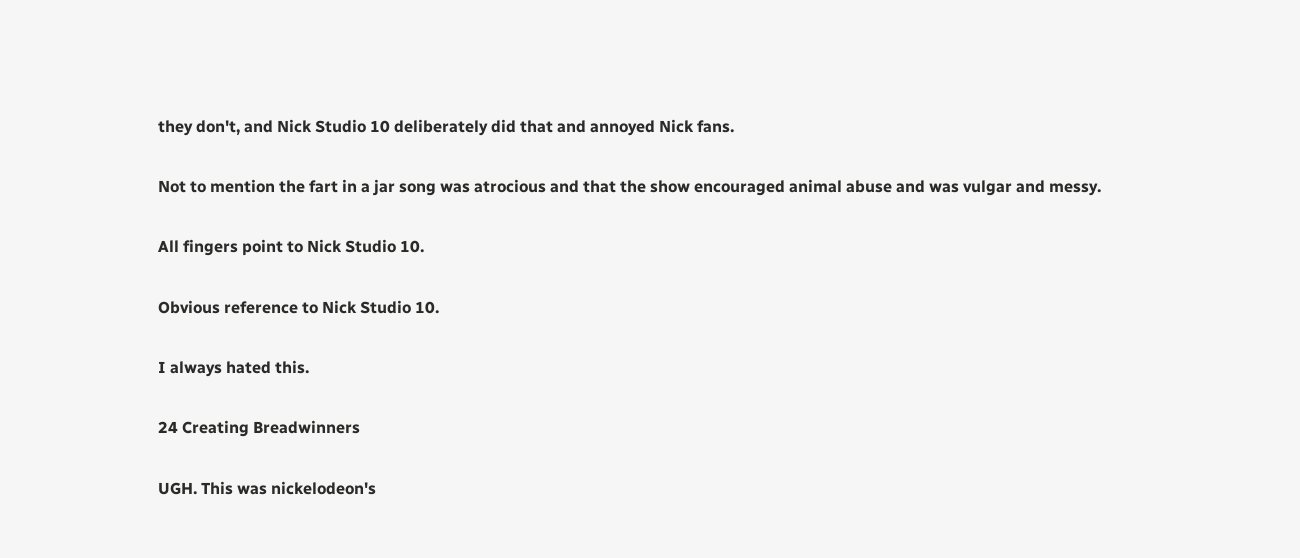they don't, and Nick Studio 10 deliberately did that and annoyed Nick fans.

Not to mention the fart in a jar song was atrocious and that the show encouraged animal abuse and was vulgar and messy.

All fingers point to Nick Studio 10.

Obvious reference to Nick Studio 10.

I always hated this.

24 Creating Breadwinners

UGH. This was nickelodeon's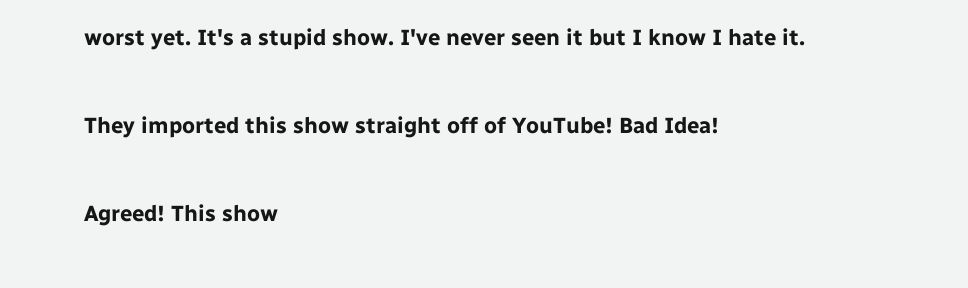worst yet. It's a stupid show. I've never seen it but I know I hate it.

They imported this show straight off of YouTube! Bad Idea!

Agreed! This show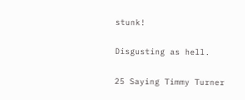stunk!

Disgusting as hell.

25 Saying Timmy Turner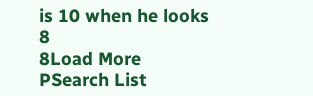is 10 when he looks 8
8Load More
PSearch List